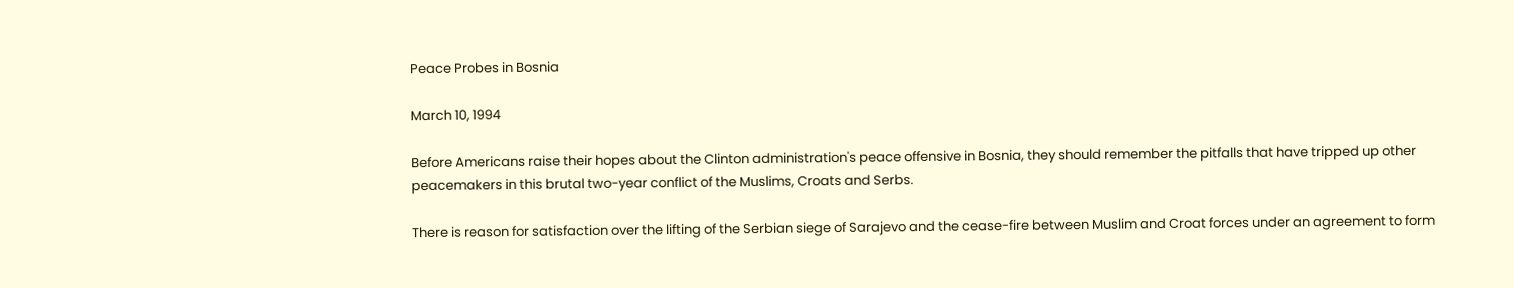Peace Probes in Bosnia

March 10, 1994

Before Americans raise their hopes about the Clinton administration's peace offensive in Bosnia, they should remember the pitfalls that have tripped up other peacemakers in this brutal two-year conflict of the Muslims, Croats and Serbs.

There is reason for satisfaction over the lifting of the Serbian siege of Sarajevo and the cease-fire between Muslim and Croat forces under an agreement to form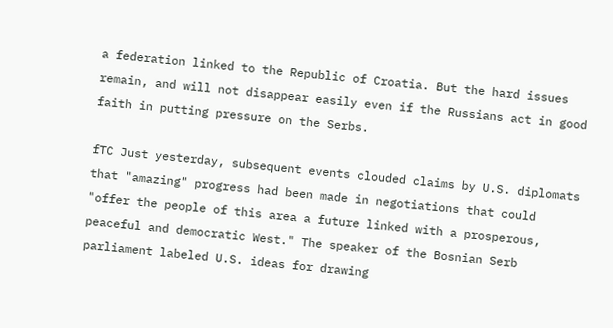a federation linked to the Republic of Croatia. But the hard issues remain, and will not disappear easily even if the Russians act in good faith in putting pressure on the Serbs.

fTC Just yesterday, subsequent events clouded claims by U.S. diplomats that "amazing" progress had been made in negotiations that could "offer the people of this area a future linked with a prosperous, peaceful and democratic West." The speaker of the Bosnian Serb parliament labeled U.S. ideas for drawing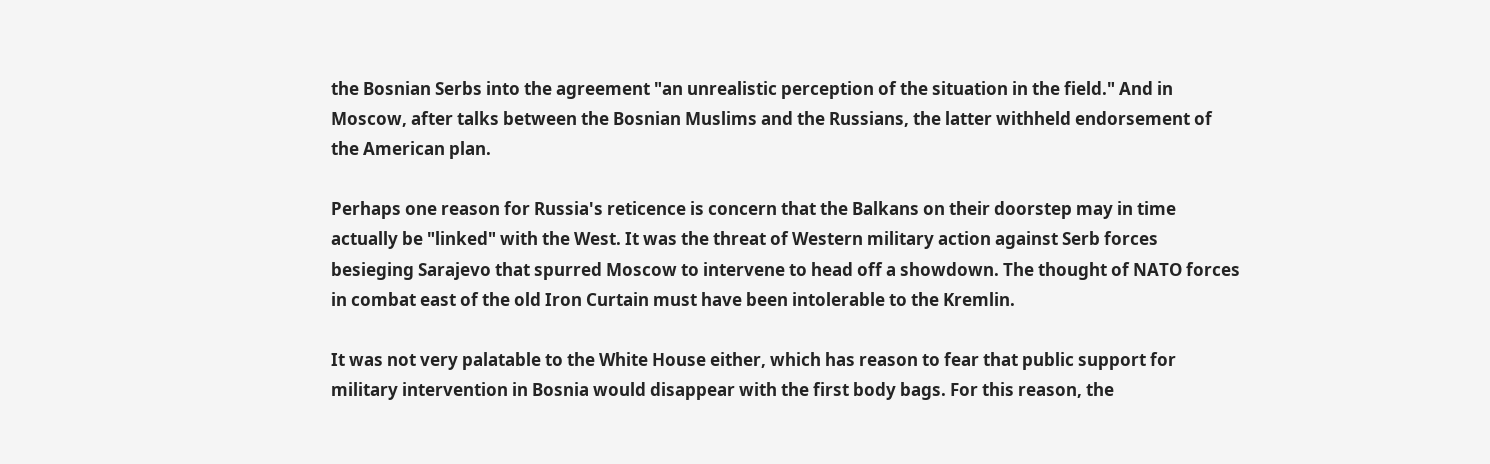the Bosnian Serbs into the agreement "an unrealistic perception of the situation in the field." And in Moscow, after talks between the Bosnian Muslims and the Russians, the latter withheld endorsement of the American plan.

Perhaps one reason for Russia's reticence is concern that the Balkans on their doorstep may in time actually be "linked" with the West. It was the threat of Western military action against Serb forces besieging Sarajevo that spurred Moscow to intervene to head off a showdown. The thought of NATO forces in combat east of the old Iron Curtain must have been intolerable to the Kremlin.

It was not very palatable to the White House either, which has reason to fear that public support for military intervention in Bosnia would disappear with the first body bags. For this reason, the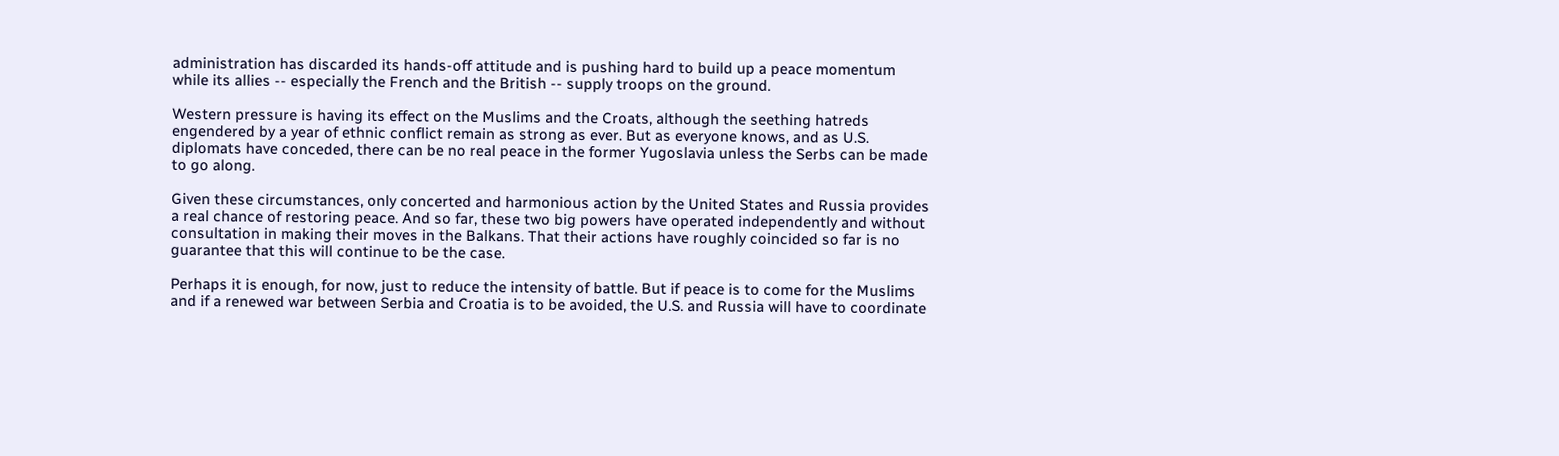administration has discarded its hands-off attitude and is pushing hard to build up a peace momentum while its allies -- especially the French and the British -- supply troops on the ground.

Western pressure is having its effect on the Muslims and the Croats, although the seething hatreds engendered by a year of ethnic conflict remain as strong as ever. But as everyone knows, and as U.S. diplomats have conceded, there can be no real peace in the former Yugoslavia unless the Serbs can be made to go along.

Given these circumstances, only concerted and harmonious action by the United States and Russia provides a real chance of restoring peace. And so far, these two big powers have operated independently and without consultation in making their moves in the Balkans. That their actions have roughly coincided so far is no guarantee that this will continue to be the case.

Perhaps it is enough, for now, just to reduce the intensity of battle. But if peace is to come for the Muslims and if a renewed war between Serbia and Croatia is to be avoided, the U.S. and Russia will have to coordinate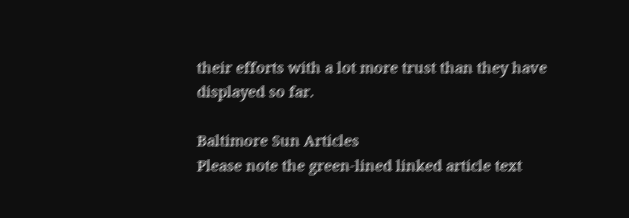their efforts with a lot more trust than they have displayed so far.

Baltimore Sun Articles
Please note the green-lined linked article text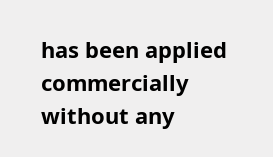has been applied commercially without any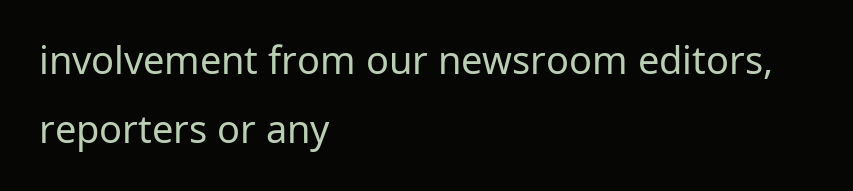involvement from our newsroom editors, reporters or any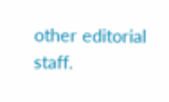other editorial staff.